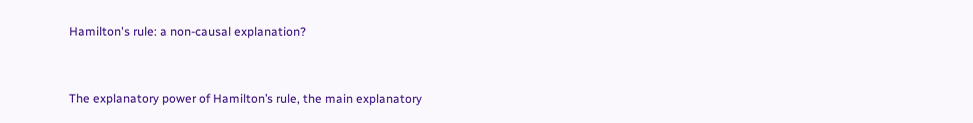Hamilton's rule: a non-causal explanation?


The explanatory power of Hamilton’s rule, the main explanatory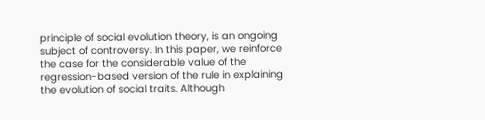principle of social evolution theory, is an ongoing subject of controversy. In this paper, we reinforce the case for the considerable value of the regression-based version of the rule in explaining the evolution of social traits. Although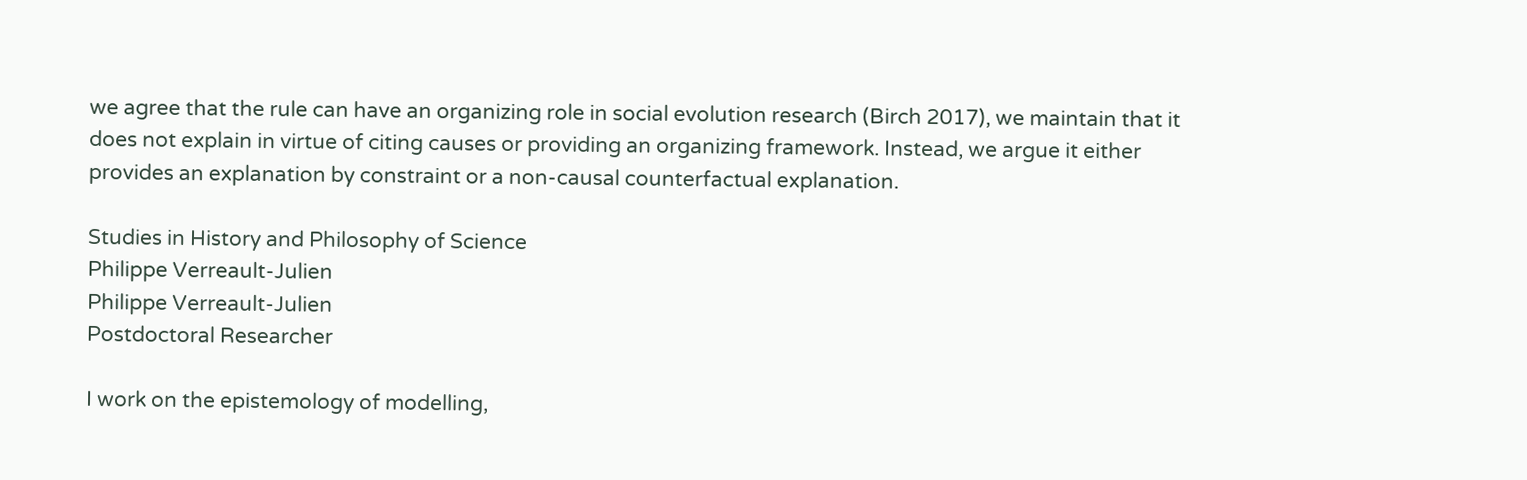we agree that the rule can have an organizing role in social evolution research (Birch 2017), we maintain that it does not explain in virtue of citing causes or providing an organizing framework. Instead, we argue it either provides an explanation by constraint or a non-causal counterfactual explanation.

Studies in History and Philosophy of Science
Philippe Verreault-Julien
Philippe Verreault-Julien
Postdoctoral Researcher

I work on the epistemology of modelling,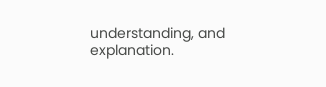understanding, and explanation.